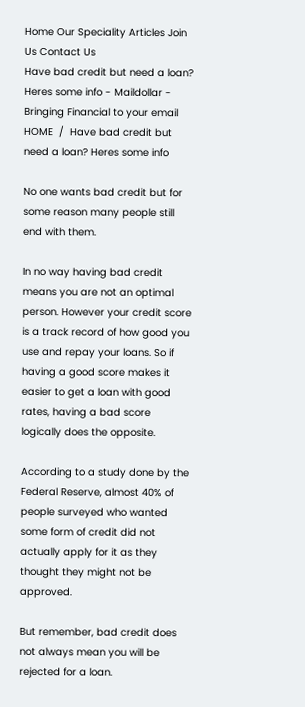Home Our Speciality Articles Join Us Contact Us
Have bad credit but need a loan? Heres some info - Maildollar - Bringing Financial to your email
HOME  /  Have bad credit but need a loan? Heres some info

No one wants bad credit but for some reason many people still end with them.

In no way having bad credit means you are not an optimal person. However your credit score is a track record of how good you use and repay your loans. So if having a good score makes it easier to get a loan with good rates, having a bad score logically does the opposite.

According to a study done by the Federal Reserve, almost 40% of people surveyed who wanted some form of credit did not actually apply for it as they thought they might not be approved.

But remember, bad credit does not always mean you will be rejected for a loan.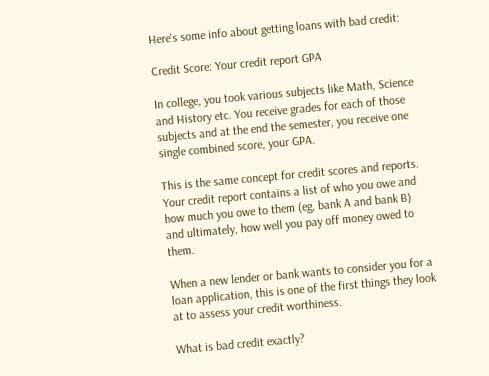Here's some info about getting loans with bad credit:

Credit Score: Your credit report GPA

In college, you took various subjects like Math, Science and History etc. You receive grades for each of those subjects and at the end the semester, you receive one single combined score, your GPA.

This is the same concept for credit scores and reports. Your credit report contains a list of who you owe and how much you owe to them (eg, bank A and bank B) and ultimately, how well you pay off money owed to them.

When a new lender or bank wants to consider you for a loan application, this is one of the first things they look at to assess your credit worthiness.

What is bad credit exactly?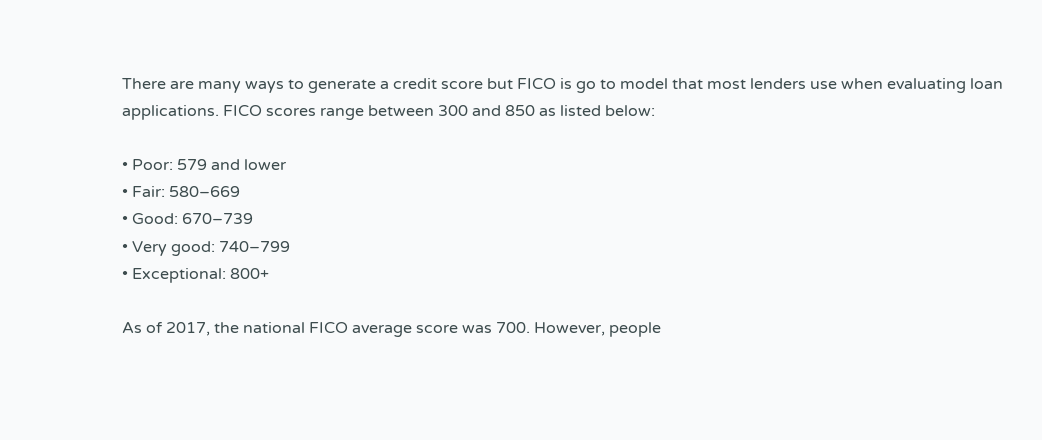There are many ways to generate a credit score but FICO is go to model that most lenders use when evaluating loan applications. FICO scores range between 300 and 850 as listed below:

• Poor: 579 and lower
• Fair: 580–669
• Good: 670–739
• Very good: 740–799
• Exceptional: 800+

As of 2017, the national FICO average score was 700. However, people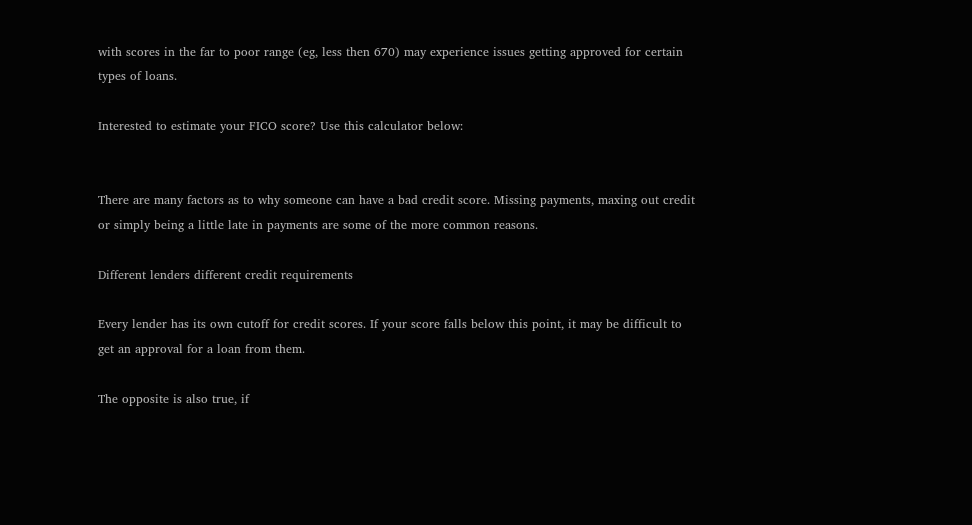with scores in the far to poor range (eg, less then 670) may experience issues getting approved for certain types of loans.

Interested to estimate your FICO score? Use this calculator below:


There are many factors as to why someone can have a bad credit score. Missing payments, maxing out credit or simply being a little late in payments are some of the more common reasons.

Different lenders different credit requirements

Every lender has its own cutoff for credit scores. If your score falls below this point, it may be difficult to get an approval for a loan from them.

The opposite is also true, if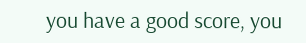you have a good score, you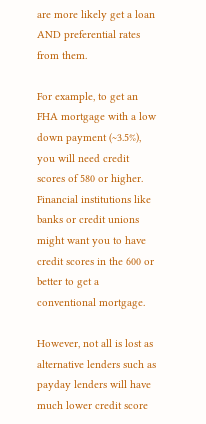are more likely get a loan AND preferential rates from them.

For example, to get an FHA mortgage with a low down payment (~3.5%), you will need credit scores of 580 or higher. Financial institutions like banks or credit unions might want you to have credit scores in the 600 or better to get a conventional mortgage.

However, not all is lost as alternative lenders such as payday lenders will have much lower credit score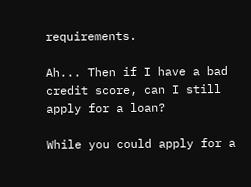requirements.

Ah... Then if I have a bad credit score, can I still apply for a loan?

While you could apply for a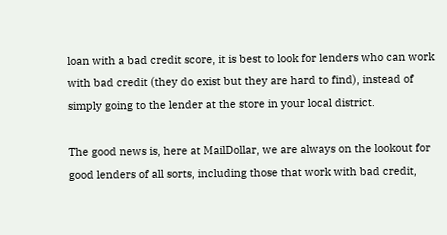loan with a bad credit score, it is best to look for lenders who can work with bad credit (they do exist but they are hard to find), instead of simply going to the lender at the store in your local district.

The good news is, here at MailDollar, we are always on the lookout for good lenders of all sorts, including those that work with bad credit,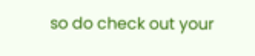so do check out your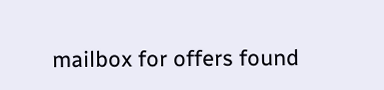mailbox for offers found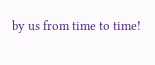by us from time to time!